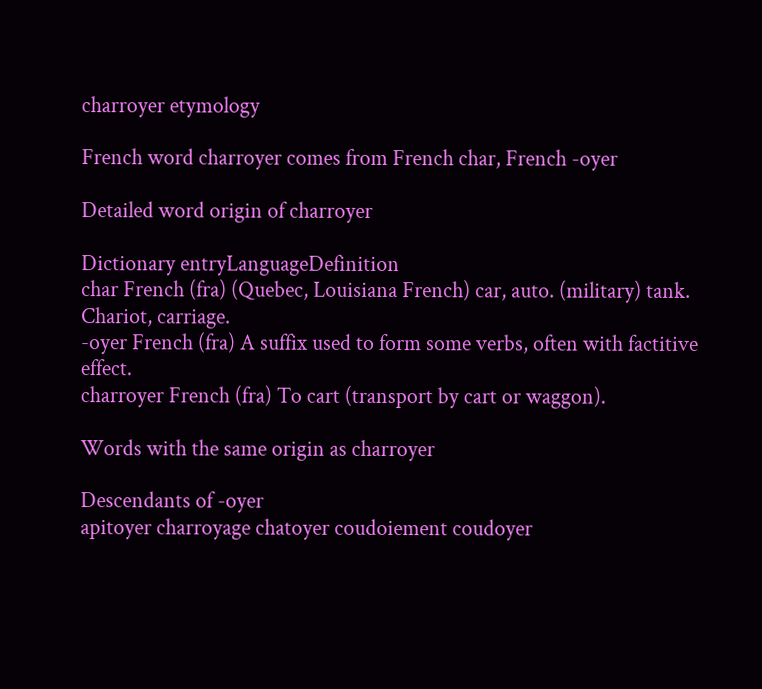charroyer etymology

French word charroyer comes from French char, French -oyer

Detailed word origin of charroyer

Dictionary entryLanguageDefinition
char French (fra) (Quebec, Louisiana French) car, auto. (military) tank. Chariot, carriage.
-oyer French (fra) A suffix used to form some verbs, often with factitive effect.
charroyer French (fra) To cart (transport by cart or waggon).

Words with the same origin as charroyer

Descendants of -oyer
apitoyer charroyage chatoyer coudoiement coudoyer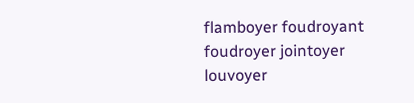flamboyer foudroyant foudroyer jointoyer louvoyer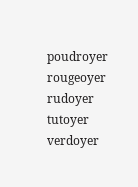poudroyer rougeoyer rudoyer tutoyer verdoyer